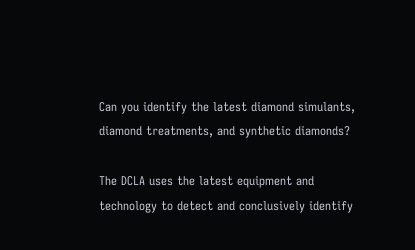Can you identify the latest diamond simulants, diamond treatments, and synthetic diamonds?

The DCLA uses the latest equipment and technology to detect and conclusively identify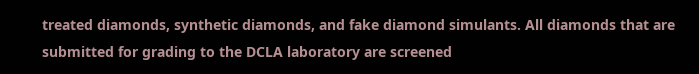treated diamonds, synthetic diamonds, and fake diamond simulants. All diamonds that are submitted for grading to the DCLA laboratory are screened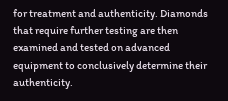for treatment and authenticity. Diamonds that require further testing are then examined and tested on advanced equipment to conclusively determine their authenticity.